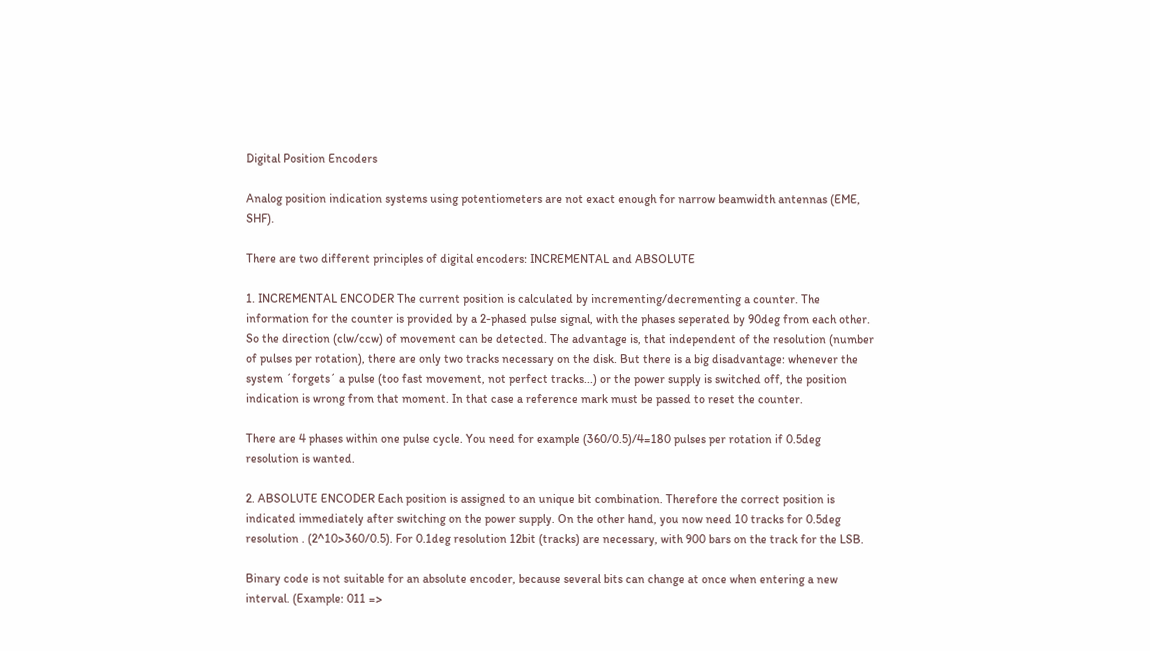Digital Position Encoders

Analog position indication systems using potentiometers are not exact enough for narrow beamwidth antennas (EME, SHF).

There are two different principles of digital encoders: INCREMENTAL and ABSOLUTE

1. INCREMENTAL ENCODER The current position is calculated by incrementing/decrementing a counter. The information for the counter is provided by a 2-phased pulse signal, with the phases seperated by 90deg from each other. So the direction (clw/ccw) of movement can be detected. The advantage is, that independent of the resolution (number of pulses per rotation), there are only two tracks necessary on the disk. But there is a big disadvantage: whenever the system ´forgets´ a pulse (too fast movement, not perfect tracks...) or the power supply is switched off, the position indication is wrong from that moment. In that case a reference mark must be passed to reset the counter.

There are 4 phases within one pulse cycle. You need for example (360/0.5)/4=180 pulses per rotation if 0.5deg resolution is wanted.

2. ABSOLUTE ENCODER Each position is assigned to an unique bit combination. Therefore the correct position is indicated immediately after switching on the power supply. On the other hand, you now need 10 tracks for 0.5deg resolution . (2^10>360/0.5). For 0.1deg resolution 12bit (tracks) are necessary, with 900 bars on the track for the LSB.

Binary code is not suitable for an absolute encoder, because several bits can change at once when entering a new interval. (Example: 011 =>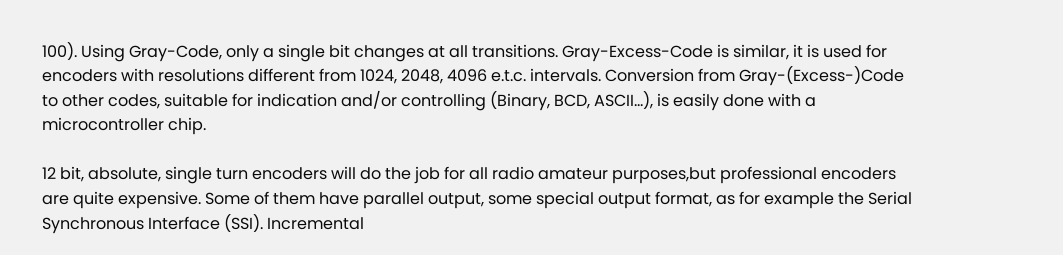100). Using Gray-Code, only a single bit changes at all transitions. Gray-Excess-Code is similar, it is used for encoders with resolutions different from 1024, 2048, 4096 e.t.c. intervals. Conversion from Gray-(Excess-)Code to other codes, suitable for indication and/or controlling (Binary, BCD, ASCII...), is easily done with a microcontroller chip.

12 bit, absolute, single turn encoders will do the job for all radio amateur purposes,but professional encoders are quite expensive. Some of them have parallel output, some special output format, as for example the Serial Synchronous Interface (SSI). Incremental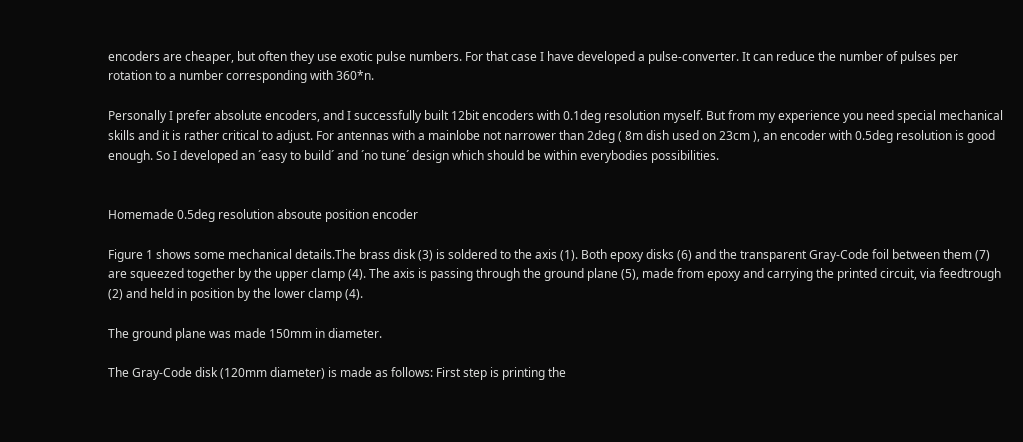encoders are cheaper, but often they use exotic pulse numbers. For that case I have developed a pulse-converter. It can reduce the number of pulses per rotation to a number corresponding with 360*n.

Personally I prefer absolute encoders, and I successfully built 12bit encoders with 0.1deg resolution myself. But from my experience you need special mechanical skills and it is rather critical to adjust. For antennas with a mainlobe not narrower than 2deg ( 8m dish used on 23cm ), an encoder with 0.5deg resolution is good enough. So I developed an ´easy to build´ and ´no tune´ design which should be within everybodies possibilities.


Homemade 0.5deg resolution absoute position encoder

Figure 1 shows some mechanical details.The brass disk (3) is soldered to the axis (1). Both epoxy disks (6) and the transparent Gray-Code foil between them (7) are squeezed together by the upper clamp (4). The axis is passing through the ground plane (5), made from epoxy and carrying the printed circuit, via feedtrough (2) and held in position by the lower clamp (4).

The ground plane was made 150mm in diameter.

The Gray-Code disk (120mm diameter) is made as follows: First step is printing the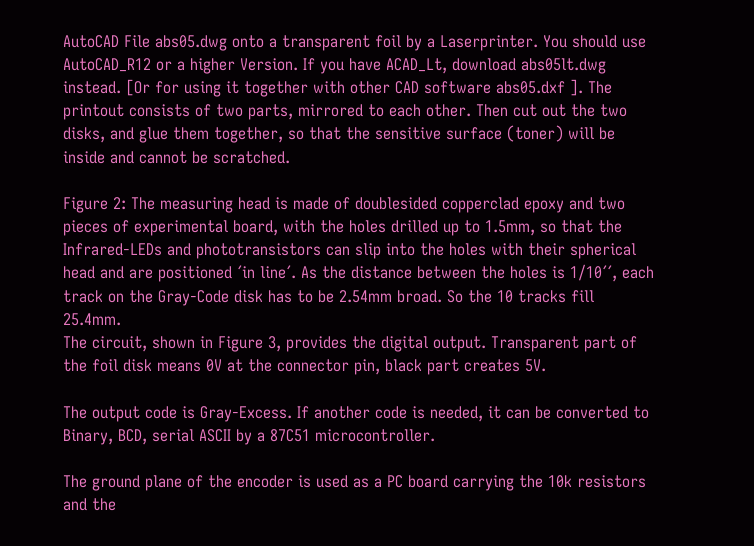AutoCAD File abs05.dwg onto a transparent foil by a Laserprinter. You should use AutoCAD_R12 or a higher Version. If you have ACAD_Lt, download abs05lt.dwg instead. [Or for using it together with other CAD software abs05.dxf ]. The printout consists of two parts, mirrored to each other. Then cut out the two disks, and glue them together, so that the sensitive surface (toner) will be inside and cannot be scratched.

Figure 2: The measuring head is made of doublesided copperclad epoxy and two pieces of experimental board, with the holes drilled up to 1.5mm, so that the Infrared-LEDs and phototransistors can slip into the holes with their spherical head and are positioned ´in line´. As the distance between the holes is 1/10´´, each track on the Gray-Code disk has to be 2.54mm broad. So the 10 tracks fill 25.4mm.
The circuit, shown in Figure 3, provides the digital output. Transparent part of the foil disk means 0V at the connector pin, black part creates 5V.

The output code is Gray-Excess. If another code is needed, it can be converted to Binary, BCD, serial ASCII by a 87C51 microcontroller.

The ground plane of the encoder is used as a PC board carrying the 10k resistors and the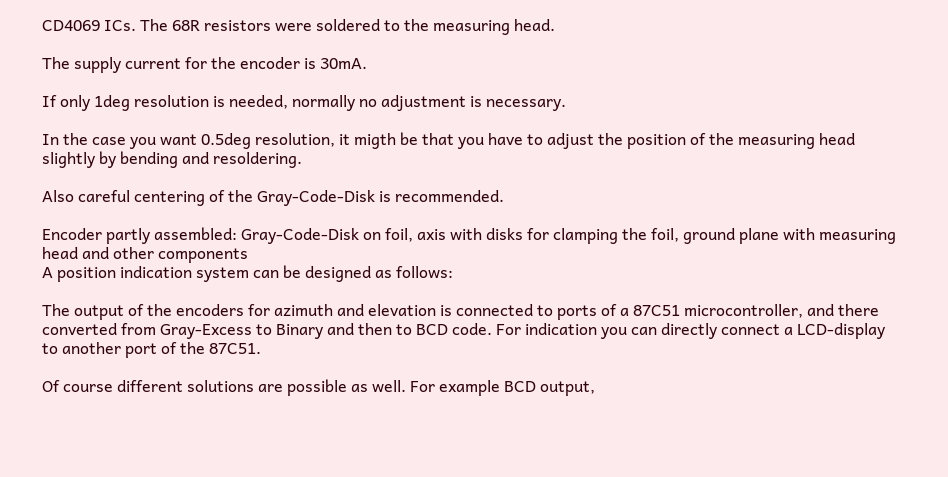CD4069 ICs. The 68R resistors were soldered to the measuring head.

The supply current for the encoder is 30mA.

If only 1deg resolution is needed, normally no adjustment is necessary.

In the case you want 0.5deg resolution, it migth be that you have to adjust the position of the measuring head slightly by bending and resoldering.

Also careful centering of the Gray-Code-Disk is recommended.

Encoder partly assembled: Gray-Code-Disk on foil, axis with disks for clamping the foil, ground plane with measuring head and other components
A position indication system can be designed as follows:

The output of the encoders for azimuth and elevation is connected to ports of a 87C51 microcontroller, and there converted from Gray-Excess to Binary and then to BCD code. For indication you can directly connect a LCD-display to another port of the 87C51.

Of course different solutions are possible as well. For example BCD output,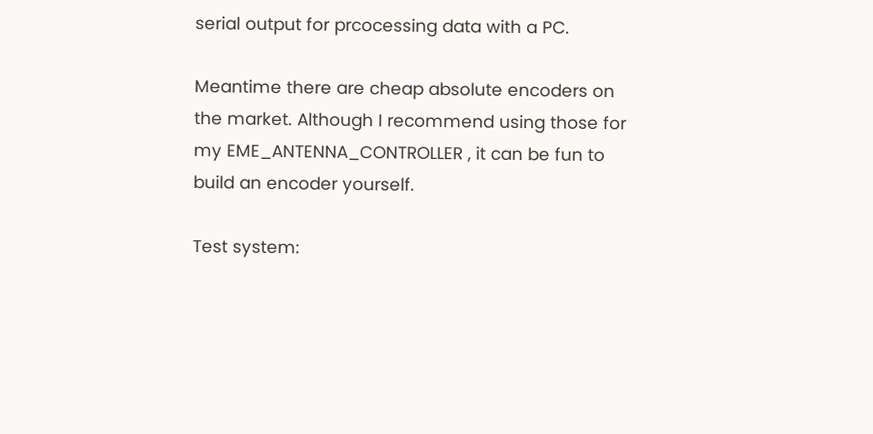serial output for prcocessing data with a PC.

Meantime there are cheap absolute encoders on the market. Although I recommend using those for my EME_ANTENNA_CONTROLLER , it can be fun to build an encoder yourself.

Test system: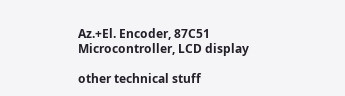Az.+El. Encoder, 87C51 Microcontroller, LCD display

other technical stuff